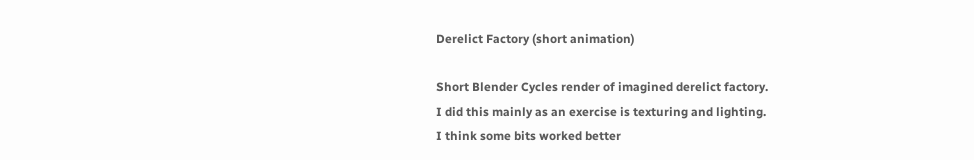Derelict Factory (short animation)

Short Blender Cycles render of imagined derelict factory.
I did this mainly as an exercise is texturing and lighting.
I think some bits worked better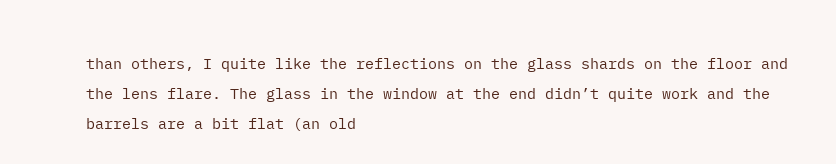than others, I quite like the reflections on the glass shards on the floor and the lens flare. The glass in the window at the end didn’t quite work and the barrels are a bit flat (an old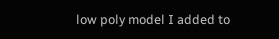low poly model I added to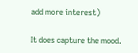add more interest)

It does capture the mood.